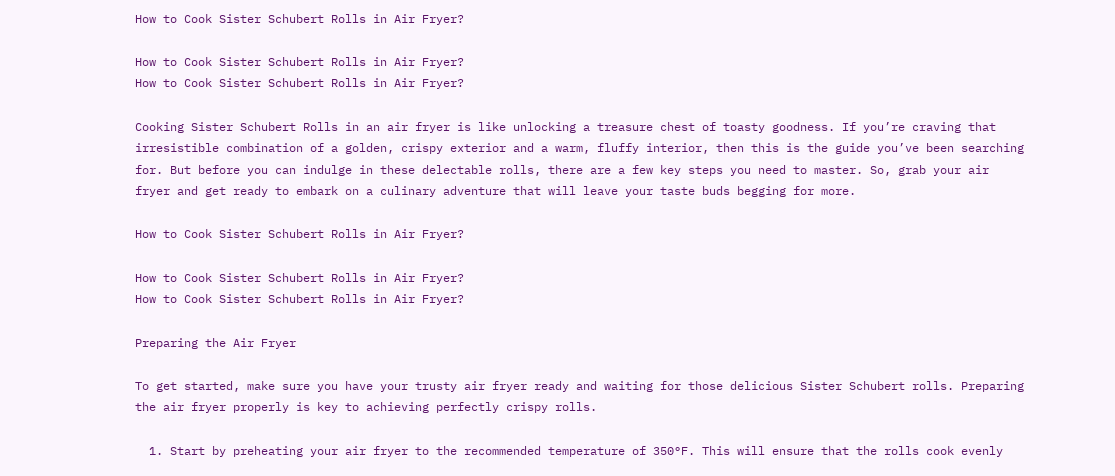How to Cook Sister Schubert Rolls in Air Fryer?

How to Cook Sister Schubert Rolls in Air Fryer?
How to Cook Sister Schubert Rolls in Air Fryer?

Cooking Sister Schubert Rolls in an air fryer is like unlocking a treasure chest of toasty goodness. If you’re craving that irresistible combination of a golden, crispy exterior and a warm, fluffy interior, then this is the guide you’ve been searching for. But before you can indulge in these delectable rolls, there are a few key steps you need to master. So, grab your air fryer and get ready to embark on a culinary adventure that will leave your taste buds begging for more.

How to Cook Sister Schubert Rolls in Air Fryer?

How to Cook Sister Schubert Rolls in Air Fryer?
How to Cook Sister Schubert Rolls in Air Fryer?

Preparing the Air Fryer

To get started, make sure you have your trusty air fryer ready and waiting for those delicious Sister Schubert rolls. Preparing the air fryer properly is key to achieving perfectly crispy rolls.

  1. Start by preheating your air fryer to the recommended temperature of 350°F. This will ensure that the rolls cook evenly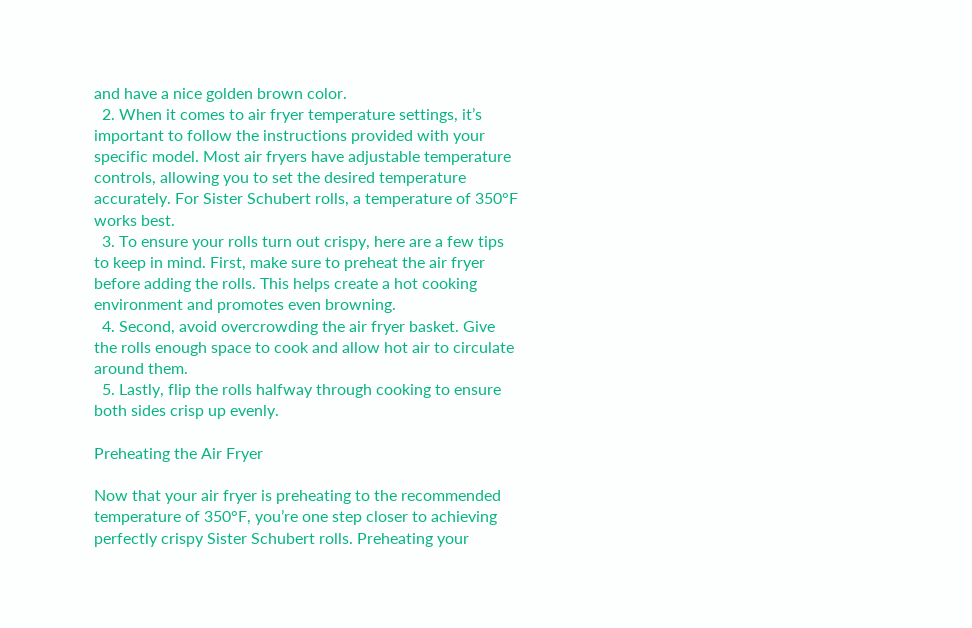and have a nice golden brown color.
  2. When it comes to air fryer temperature settings, it’s important to follow the instructions provided with your specific model. Most air fryers have adjustable temperature controls, allowing you to set the desired temperature accurately. For Sister Schubert rolls, a temperature of 350°F works best.
  3. To ensure your rolls turn out crispy, here are a few tips to keep in mind. First, make sure to preheat the air fryer before adding the rolls. This helps create a hot cooking environment and promotes even browning.
  4. Second, avoid overcrowding the air fryer basket. Give the rolls enough space to cook and allow hot air to circulate around them.
  5. Lastly, flip the rolls halfway through cooking to ensure both sides crisp up evenly.

Preheating the Air Fryer

Now that your air fryer is preheating to the recommended temperature of 350°F, you’re one step closer to achieving perfectly crispy Sister Schubert rolls. Preheating your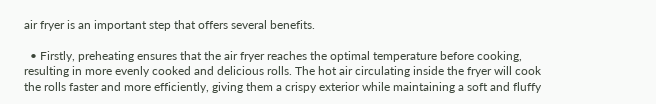air fryer is an important step that offers several benefits.

  • Firstly, preheating ensures that the air fryer reaches the optimal temperature before cooking, resulting in more evenly cooked and delicious rolls. The hot air circulating inside the fryer will cook the rolls faster and more efficiently, giving them a crispy exterior while maintaining a soft and fluffy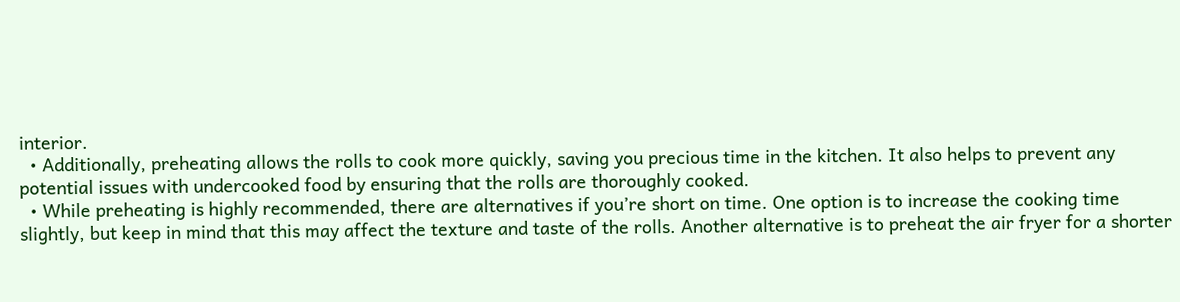interior.
  • Additionally, preheating allows the rolls to cook more quickly, saving you precious time in the kitchen. It also helps to prevent any potential issues with undercooked food by ensuring that the rolls are thoroughly cooked.
  • While preheating is highly recommended, there are alternatives if you’re short on time. One option is to increase the cooking time slightly, but keep in mind that this may affect the texture and taste of the rolls. Another alternative is to preheat the air fryer for a shorter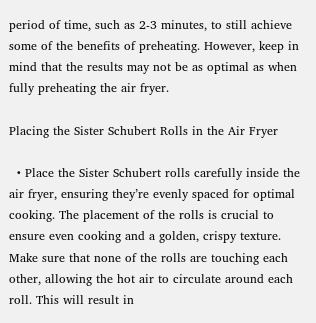period of time, such as 2-3 minutes, to still achieve some of the benefits of preheating. However, keep in mind that the results may not be as optimal as when fully preheating the air fryer.

Placing the Sister Schubert Rolls in the Air Fryer

  • Place the Sister Schubert rolls carefully inside the air fryer, ensuring they’re evenly spaced for optimal cooking. The placement of the rolls is crucial to ensure even cooking and a golden, crispy texture. Make sure that none of the rolls are touching each other, allowing the hot air to circulate around each roll. This will result in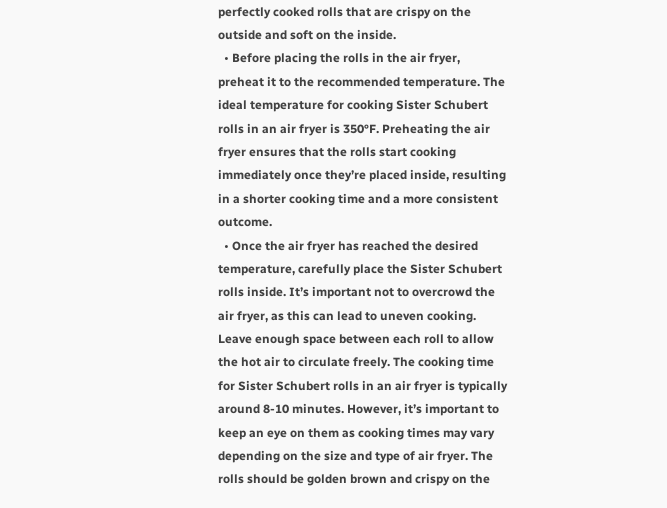perfectly cooked rolls that are crispy on the outside and soft on the inside.
  • Before placing the rolls in the air fryer, preheat it to the recommended temperature. The ideal temperature for cooking Sister Schubert rolls in an air fryer is 350°F. Preheating the air fryer ensures that the rolls start cooking immediately once they’re placed inside, resulting in a shorter cooking time and a more consistent outcome.
  • Once the air fryer has reached the desired temperature, carefully place the Sister Schubert rolls inside. It’s important not to overcrowd the air fryer, as this can lead to uneven cooking. Leave enough space between each roll to allow the hot air to circulate freely. The cooking time for Sister Schubert rolls in an air fryer is typically around 8-10 minutes. However, it’s important to keep an eye on them as cooking times may vary depending on the size and type of air fryer. The rolls should be golden brown and crispy on the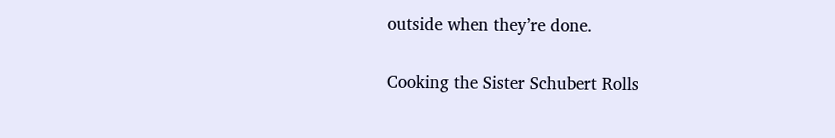outside when they’re done.

Cooking the Sister Schubert Rolls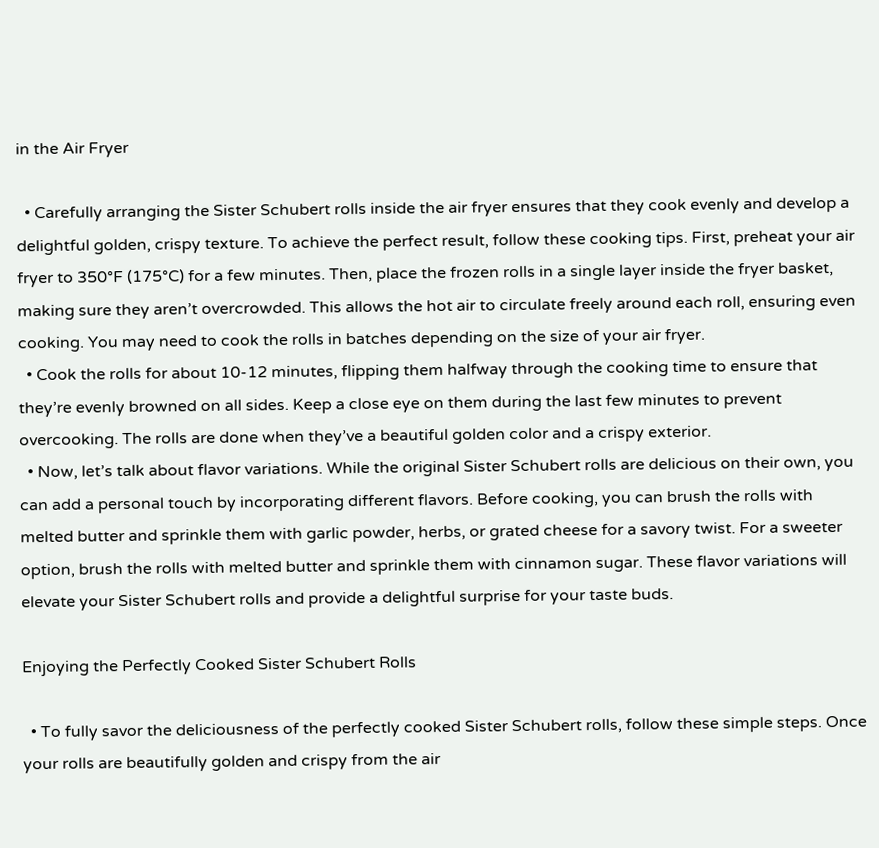in the Air Fryer

  • Carefully arranging the Sister Schubert rolls inside the air fryer ensures that they cook evenly and develop a delightful golden, crispy texture. To achieve the perfect result, follow these cooking tips. First, preheat your air fryer to 350°F (175°C) for a few minutes. Then, place the frozen rolls in a single layer inside the fryer basket, making sure they aren’t overcrowded. This allows the hot air to circulate freely around each roll, ensuring even cooking. You may need to cook the rolls in batches depending on the size of your air fryer.
  • Cook the rolls for about 10-12 minutes, flipping them halfway through the cooking time to ensure that they’re evenly browned on all sides. Keep a close eye on them during the last few minutes to prevent overcooking. The rolls are done when they’ve a beautiful golden color and a crispy exterior.
  • Now, let’s talk about flavor variations. While the original Sister Schubert rolls are delicious on their own, you can add a personal touch by incorporating different flavors. Before cooking, you can brush the rolls with melted butter and sprinkle them with garlic powder, herbs, or grated cheese for a savory twist. For a sweeter option, brush the rolls with melted butter and sprinkle them with cinnamon sugar. These flavor variations will elevate your Sister Schubert rolls and provide a delightful surprise for your taste buds.

Enjoying the Perfectly Cooked Sister Schubert Rolls

  • To fully savor the deliciousness of the perfectly cooked Sister Schubert rolls, follow these simple steps. Once your rolls are beautifully golden and crispy from the air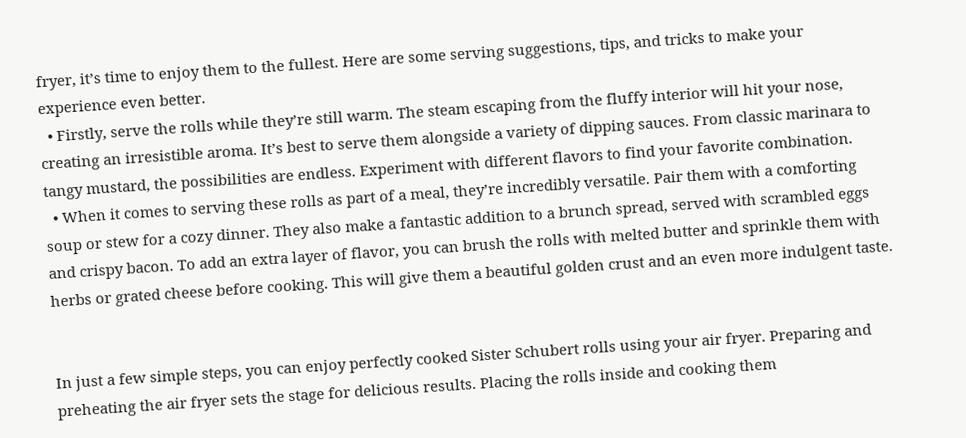fryer, it’s time to enjoy them to the fullest. Here are some serving suggestions, tips, and tricks to make your experience even better.
  • Firstly, serve the rolls while they’re still warm. The steam escaping from the fluffy interior will hit your nose, creating an irresistible aroma. It’s best to serve them alongside a variety of dipping sauces. From classic marinara to tangy mustard, the possibilities are endless. Experiment with different flavors to find your favorite combination.
  • When it comes to serving these rolls as part of a meal, they’re incredibly versatile. Pair them with a comforting soup or stew for a cozy dinner. They also make a fantastic addition to a brunch spread, served with scrambled eggs and crispy bacon. To add an extra layer of flavor, you can brush the rolls with melted butter and sprinkle them with herbs or grated cheese before cooking. This will give them a beautiful golden crust and an even more indulgent taste.


In just a few simple steps, you can enjoy perfectly cooked Sister Schubert rolls using your air fryer. Preparing and preheating the air fryer sets the stage for delicious results. Placing the rolls inside and cooking them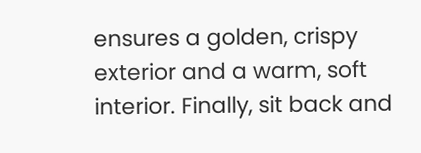ensures a golden, crispy exterior and a warm, soft interior. Finally, sit back and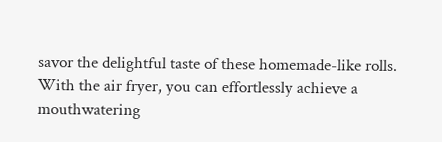savor the delightful taste of these homemade-like rolls. With the air fryer, you can effortlessly achieve a mouthwatering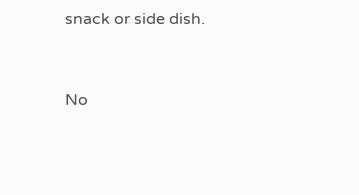snack or side dish.


No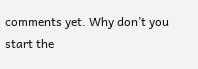comments yet. Why don’t you start the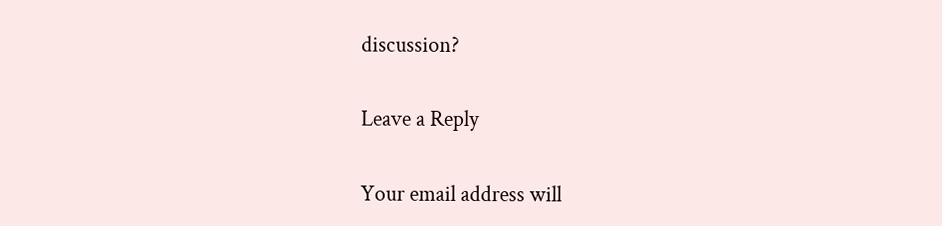discussion?

Leave a Reply

Your email address will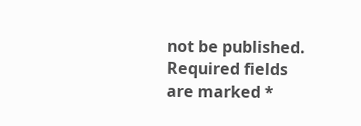not be published. Required fields are marked *